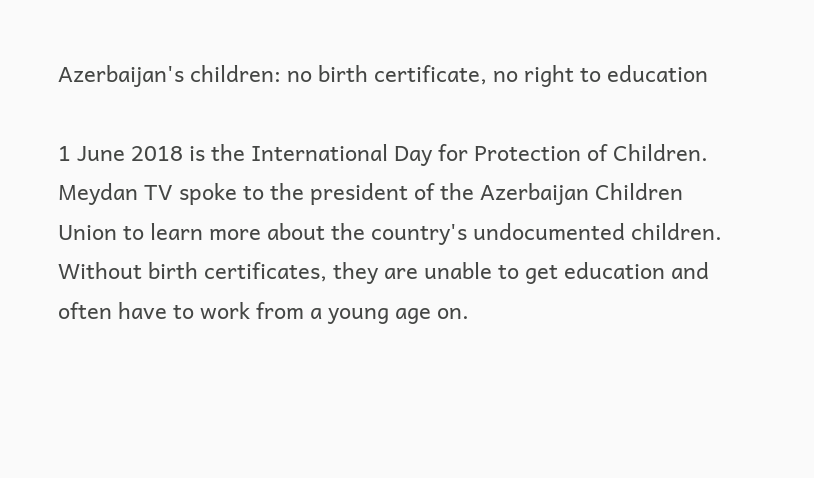Azerbaijan's children: no birth certificate, no right to education

1 June 2018 is the International Day for Protection of Children. Meydan TV spoke to the president of the Azerbaijan Children Union to learn more about the country's undocumented children. Without birth certificates, they are unable to get education and often have to work from a young age on.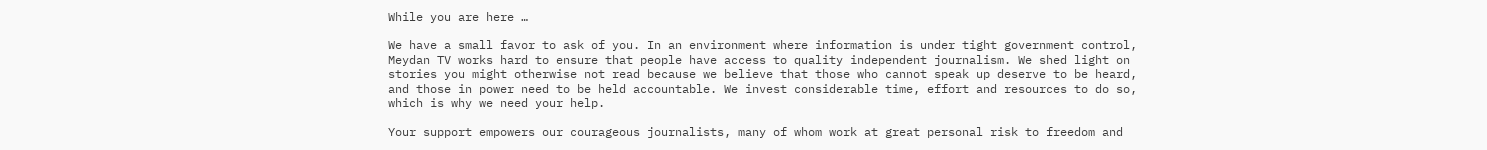While you are here …

We have a small favor to ask of you. In an environment where information is under tight government control, Meydan TV works hard to ensure that people have access to quality independent journalism. We shed light on stories you might otherwise not read because we believe that those who cannot speak up deserve to be heard, and those in power need to be held accountable. We invest considerable time, effort and resources to do so, which is why we need your help.

Your support empowers our courageous journalists, many of whom work at great personal risk to freedom and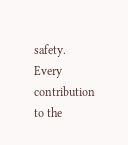safety. Every contribution to the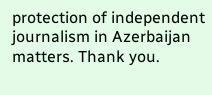protection of independent journalism in Azerbaijan matters. Thank you.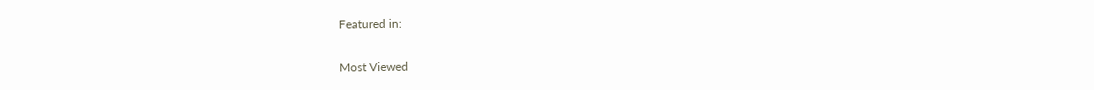Featured in:

Most Viewed